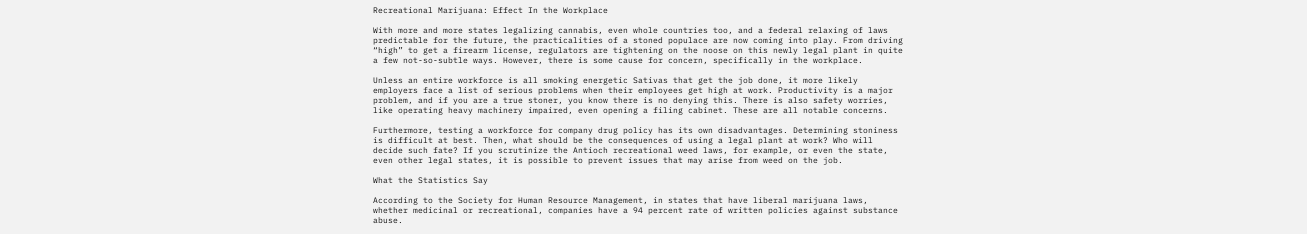Recreational Marijuana: Effect In the Workplace

With more and more states legalizing cannabis, even whole countries too, and a federal relaxing of laws predictable for the future, the practicalities of a stoned populace are now coming into play. From driving “high” to get a firearm license, regulators are tightening on the noose on this newly legal plant in quite a few not-so-subtle ways. However, there is some cause for concern, specifically in the workplace.

Unless an entire workforce is all smoking energetic Sativas that get the job done, it more likely employers face a list of serious problems when their employees get high at work. Productivity is a major problem, and if you are a true stoner, you know there is no denying this. There is also safety worries, like operating heavy machinery impaired, even opening a filing cabinet. These are all notable concerns.

Furthermore, testing a workforce for company drug policy has its own disadvantages. Determining stoniness is difficult at best. Then, what should be the consequences of using a legal plant at work? Who will decide such fate? If you scrutinize the Antioch recreational weed laws, for example, or even the state, even other legal states, it is possible to prevent issues that may arise from weed on the job.

What the Statistics Say

According to the Society for Human Resource Management, in states that have liberal marijuana laws, whether medicinal or recreational, companies have a 94 percent rate of written policies against substance abuse.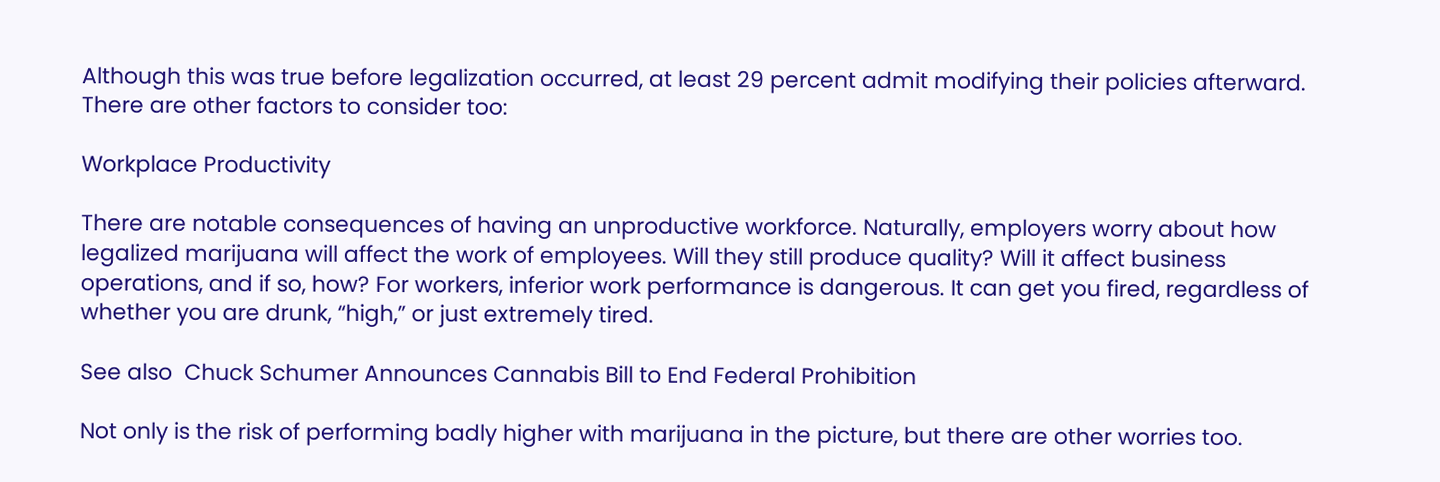Although this was true before legalization occurred, at least 29 percent admit modifying their policies afterward. There are other factors to consider too:

Workplace Productivity

There are notable consequences of having an unproductive workforce. Naturally, employers worry about how legalized marijuana will affect the work of employees. Will they still produce quality? Will it affect business operations, and if so, how? For workers, inferior work performance is dangerous. It can get you fired, regardless of whether you are drunk, “high,” or just extremely tired.

See also  Chuck Schumer Announces Cannabis Bill to End Federal Prohibition

Not only is the risk of performing badly higher with marijuana in the picture, but there are other worries too.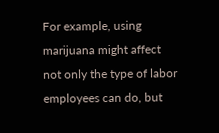For example, using marijuana might affect not only the type of labor employees can do, but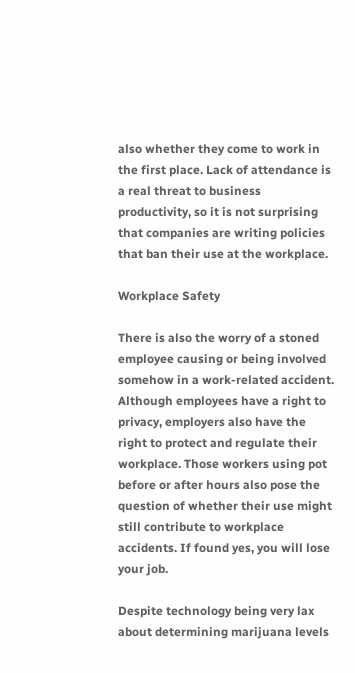also whether they come to work in the first place. Lack of attendance is a real threat to business productivity, so it is not surprising that companies are writing policies that ban their use at the workplace.

Workplace Safety

There is also the worry of a stoned employee causing or being involved somehow in a work-related accident. Although employees have a right to privacy, employers also have the right to protect and regulate their workplace. Those workers using pot before or after hours also pose the question of whether their use might still contribute to workplace accidents. If found yes, you will lose your job.

Despite technology being very lax about determining marijuana levels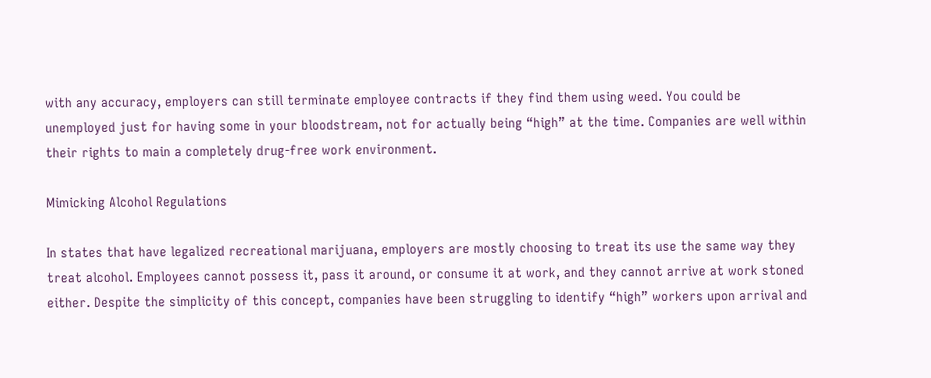with any accuracy, employers can still terminate employee contracts if they find them using weed. You could be unemployed just for having some in your bloodstream, not for actually being “high” at the time. Companies are well within their rights to main a completely drug-free work environment.

Mimicking Alcohol Regulations

In states that have legalized recreational marijuana, employers are mostly choosing to treat its use the same way they treat alcohol. Employees cannot possess it, pass it around, or consume it at work, and they cannot arrive at work stoned either. Despite the simplicity of this concept, companies have been struggling to identify “high” workers upon arrival and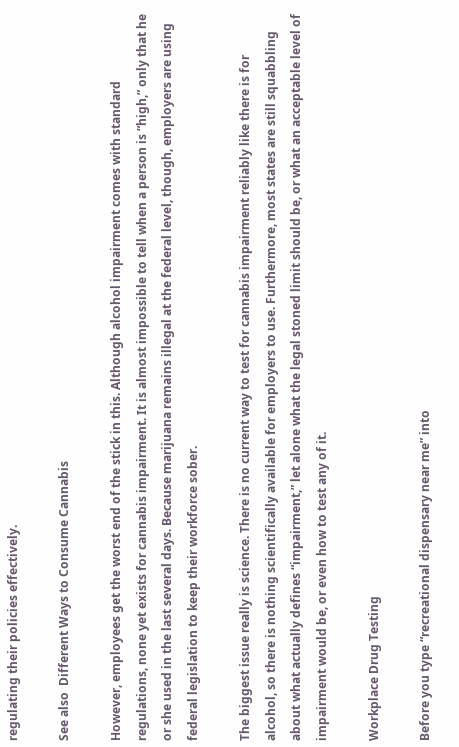regulating their policies effectively.

See also  Different Ways to Consume Cannabis

However, employees get the worst end of the stick in this. Although alcohol impairment comes with standard regulations, none yet exists for cannabis impairment. It is almost impossible to tell when a person is “high,” only that he or she used in the last several days. Because marijuana remains illegal at the federal level, though, employers are using federal legislation to keep their workforce sober.

The biggest issue really is science. There is no current way to test for cannabis impairment reliably like there is for alcohol, so there is nothing scientifically available for employers to use. Furthermore, most states are still squabbling about what actually defines “impairment,” let alone what the legal stoned limit should be, or what an acceptable level of impairment would be, or even how to test any of it.

Workplace Drug Testing

Before you type “recreational dispensary near me” into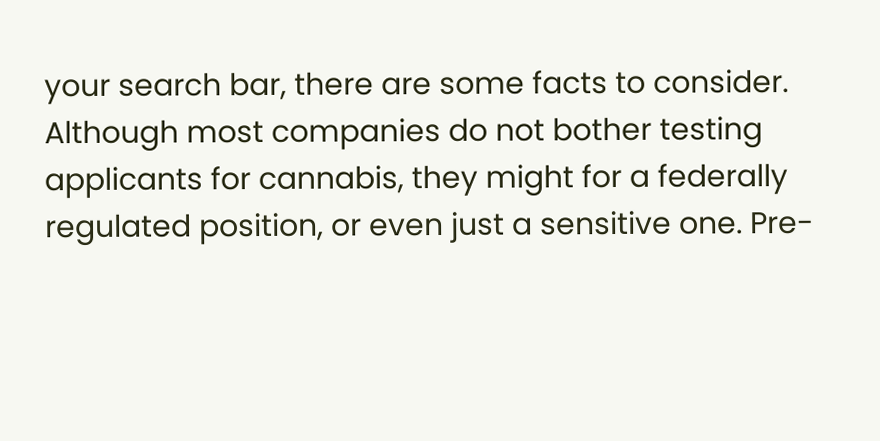your search bar, there are some facts to consider. Although most companies do not bother testing applicants for cannabis, they might for a federally regulated position, or even just a sensitive one. Pre-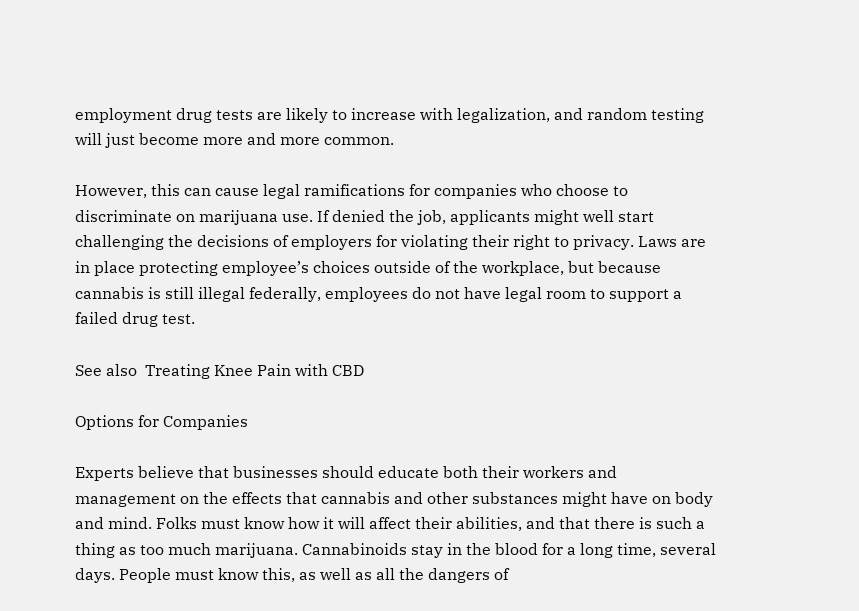employment drug tests are likely to increase with legalization, and random testing will just become more and more common.

However, this can cause legal ramifications for companies who choose to discriminate on marijuana use. If denied the job, applicants might well start challenging the decisions of employers for violating their right to privacy. Laws are in place protecting employee’s choices outside of the workplace, but because cannabis is still illegal federally, employees do not have legal room to support a failed drug test.

See also  Treating Knee Pain with CBD

Options for Companies

Experts believe that businesses should educate both their workers and management on the effects that cannabis and other substances might have on body and mind. Folks must know how it will affect their abilities, and that there is such a thing as too much marijuana. Cannabinoids stay in the blood for a long time, several days. People must know this, as well as all the dangers of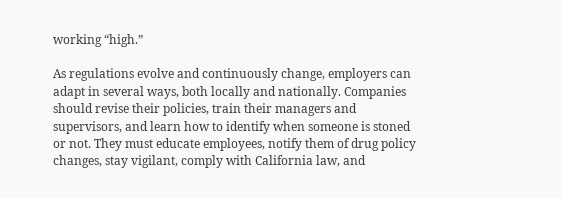working “high.”

As regulations evolve and continuously change, employers can adapt in several ways, both locally and nationally. Companies should revise their policies, train their managers and supervisors, and learn how to identify when someone is stoned or not. They must educate employees, notify them of drug policy changes, stay vigilant, comply with California law, and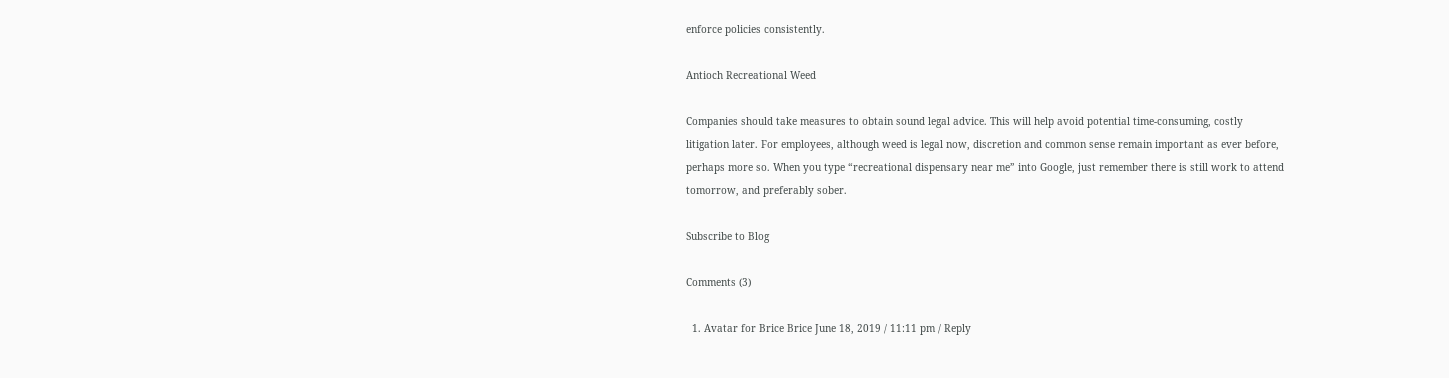enforce policies consistently.

Antioch Recreational Weed

Companies should take measures to obtain sound legal advice. This will help avoid potential time-consuming, costly litigation later. For employees, although weed is legal now, discretion and common sense remain important as ever before, perhaps more so. When you type “recreational dispensary near me” into Google, just remember there is still work to attend tomorrow, and preferably sober.

Subscribe to Blog

Comments (3)

  1. Avatar for Brice Brice June 18, 2019 / 11:11 pm / Reply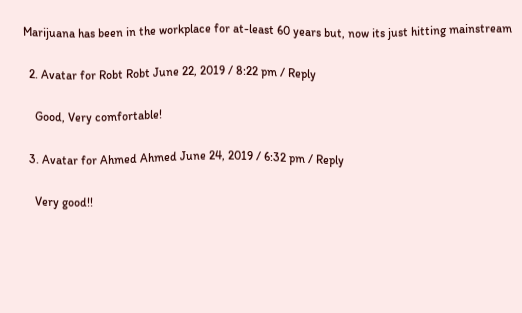Marijuana has been in the workplace for at-least 60 years but, now its just hitting mainstream

  2. Avatar for Robt Robt June 22, 2019 / 8:22 pm / Reply

    Good, Very comfortable!

  3. Avatar for Ahmed Ahmed June 24, 2019 / 6:32 pm / Reply

    Very good!!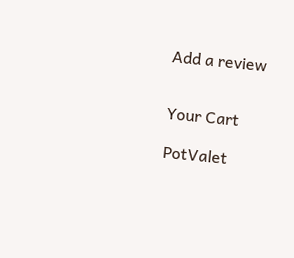Add a review


Your Cart

PotValet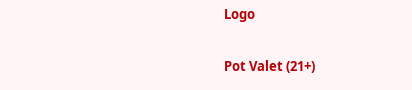Logo

Pot Valet (21+)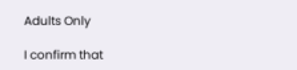Adults Only

I confirm that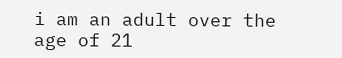i am an adult over the age of 21